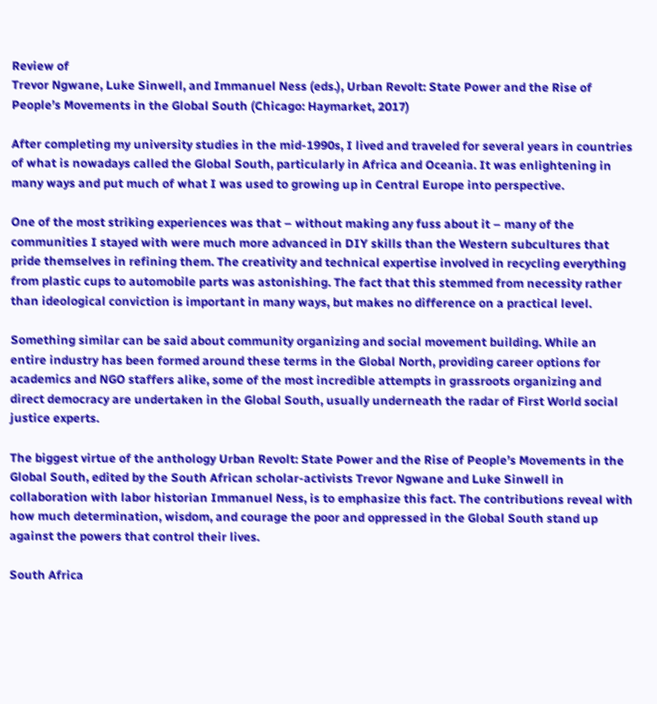Review of
Trevor Ngwane, Luke Sinwell, and Immanuel Ness (eds.), Urban Revolt: State Power and the Rise of People’s Movements in the Global South (Chicago: Haymarket, 2017)

After completing my university studies in the mid-1990s, I lived and traveled for several years in countries of what is nowadays called the Global South, particularly in Africa and Oceania. It was enlightening in many ways and put much of what I was used to growing up in Central Europe into perspective.

One of the most striking experiences was that – without making any fuss about it – many of the communities I stayed with were much more advanced in DIY skills than the Western subcultures that pride themselves in refining them. The creativity and technical expertise involved in recycling everything from plastic cups to automobile parts was astonishing. The fact that this stemmed from necessity rather than ideological conviction is important in many ways, but makes no difference on a practical level.

Something similar can be said about community organizing and social movement building. While an entire industry has been formed around these terms in the Global North, providing career options for academics and NGO staffers alike, some of the most incredible attempts in grassroots organizing and direct democracy are undertaken in the Global South, usually underneath the radar of First World social justice experts.

The biggest virtue of the anthology Urban Revolt: State Power and the Rise of People’s Movements in the Global South, edited by the South African scholar-activists Trevor Ngwane and Luke Sinwell in collaboration with labor historian Immanuel Ness, is to emphasize this fact. The contributions reveal with how much determination, wisdom, and courage the poor and oppressed in the Global South stand up against the powers that control their lives.

South Africa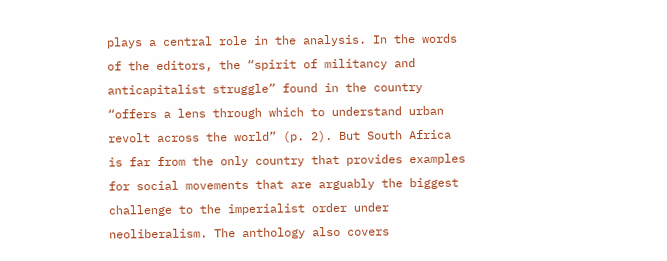plays a central role in the analysis. In the words of the editors, the “spirit of militancy and anticapitalist struggle” found in the country “offers a lens through which to understand urban revolt across the world” (p. 2). But South Africa is far from the only country that provides examples for social movements that are arguably the biggest challenge to the imperialist order under neoliberalism. The anthology also covers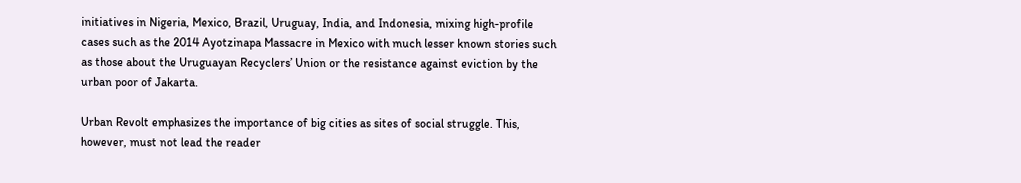initiatives in Nigeria, Mexico, Brazil, Uruguay, India, and Indonesia, mixing high-profile cases such as the 2014 Ayotzinapa Massacre in Mexico with much lesser known stories such as those about the Uruguayan Recyclers’ Union or the resistance against eviction by the urban poor of Jakarta.

Urban Revolt emphasizes the importance of big cities as sites of social struggle. This, however, must not lead the reader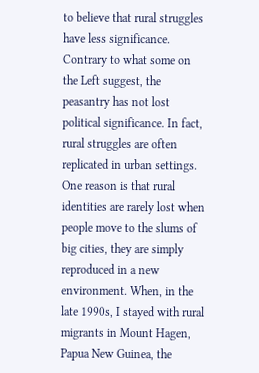to believe that rural struggles have less significance. Contrary to what some on the Left suggest, the peasantry has not lost political significance. In fact, rural struggles are often replicated in urban settings. One reason is that rural identities are rarely lost when people move to the slums of big cities, they are simply reproduced in a new environment. When, in the late 1990s, I stayed with rural migrants in Mount Hagen, Papua New Guinea, the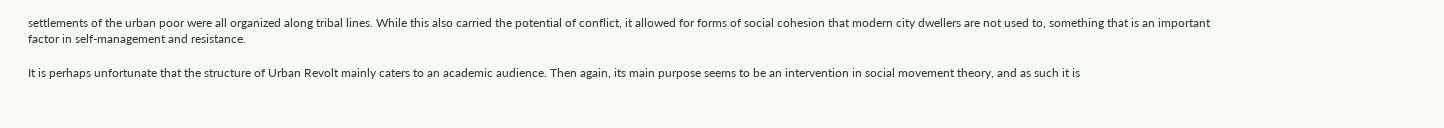settlements of the urban poor were all organized along tribal lines. While this also carried the potential of conflict, it allowed for forms of social cohesion that modern city dwellers are not used to, something that is an important factor in self-management and resistance.

It is perhaps unfortunate that the structure of Urban Revolt mainly caters to an academic audience. Then again, its main purpose seems to be an intervention in social movement theory, and as such it is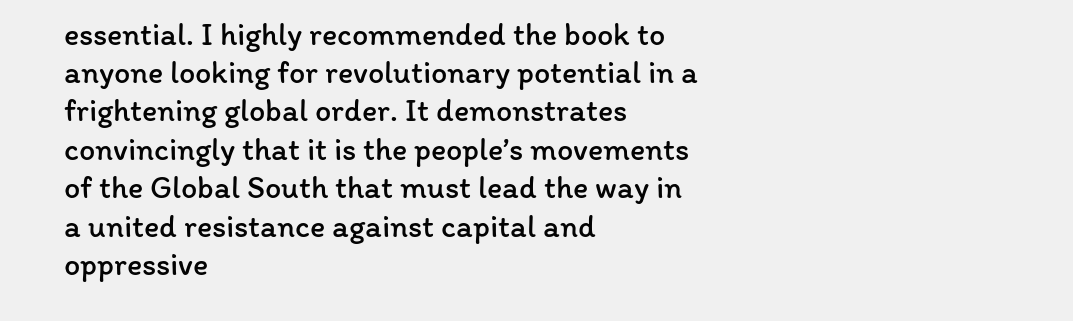essential. I highly recommended the book to anyone looking for revolutionary potential in a frightening global order. It demonstrates convincingly that it is the people’s movements of the Global South that must lead the way in a united resistance against capital and oppressive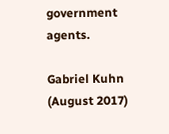government agents.

Gabriel Kuhn
(August 2017)